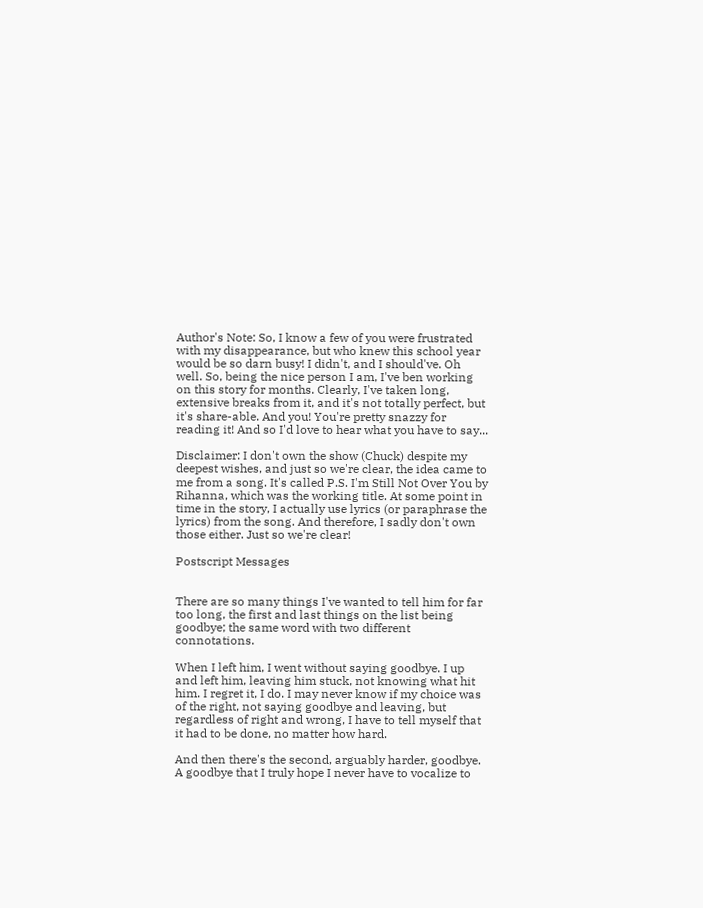Author's Note: So, I know a few of you were frustrated with my disappearance, but who knew this school year would be so darn busy! I didn't, and I should've. Oh well. So, being the nice person I am, I've ben working on this story for months. Clearly, I've taken long, extensive breaks from it, and it's not totally perfect, but it's share-able. And you! You're pretty snazzy for reading it! And so I'd love to hear what you have to say...

Disclaimer: I don't own the show (Chuck) despite my deepest wishes, and just so we're clear, the idea came to me from a song. It's called P.S. I'm Still Not Over You by Rihanna, which was the working title. At some point in time in the story, I actually use lyrics (or paraphrase the lyrics) from the song. And therefore, I sadly don't own those either. Just so we're clear!

Postscript Messages


There are so many things I've wanted to tell him for far too long, the first and last things on the list being goodbye; the same word with two different connotations.

When I left him, I went without saying goodbye. I up and left him, leaving him stuck, not knowing what hit him. I regret it, I do. I may never know if my choice was of the right, not saying goodbye and leaving, but regardless of right and wrong, I have to tell myself that it had to be done, no matter how hard.

And then there's the second, arguably harder, goodbye. A goodbye that I truly hope I never have to vocalize to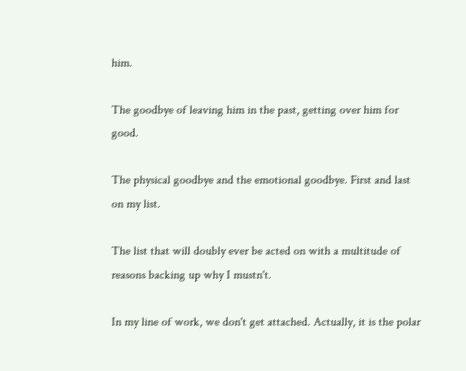him.

The goodbye of leaving him in the past, getting over him for good.

The physical goodbye and the emotional goodbye. First and last on my list.

The list that will doubly ever be acted on with a multitude of reasons backing up why I mustn't.

In my line of work, we don't get attached. Actually, it is the polar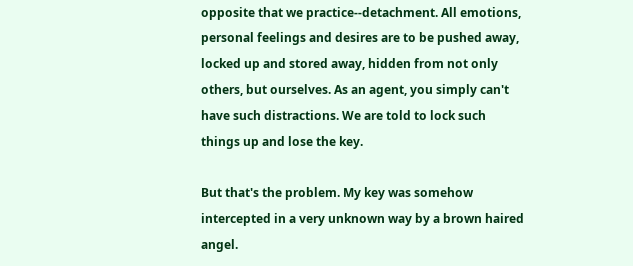opposite that we practice--detachment. All emotions, personal feelings and desires are to be pushed away, locked up and stored away, hidden from not only others, but ourselves. As an agent, you simply can't have such distractions. We are told to lock such things up and lose the key.

But that's the problem. My key was somehow intercepted in a very unknown way by a brown haired angel.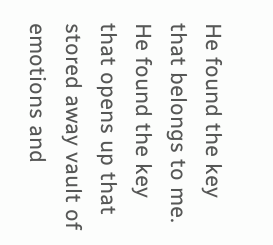He found the key that belongs to me. He found the key that opens up that stored away vault of emotions and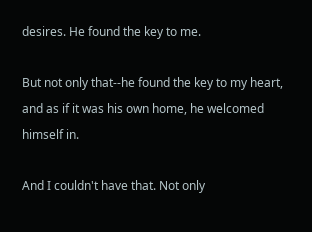desires. He found the key to me.

But not only that--he found the key to my heart, and as if it was his own home, he welcomed himself in.

And I couldn't have that. Not only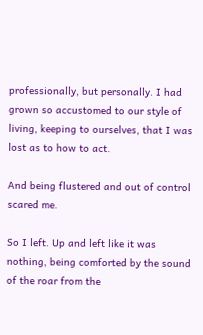professionally, but personally. I had grown so accustomed to our style of living, keeping to ourselves, that I was lost as to how to act.

And being flustered and out of control scared me.

So I left. Up and left like it was nothing, being comforted by the sound of the roar from the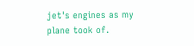jet's engines as my plane took of.